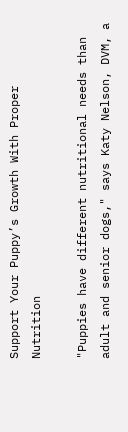Support Your Puppy’s Growth With Proper Nutrition

"Puppies have different nutritional needs than adult and senior dogs," says Katy Nelson, DVM, a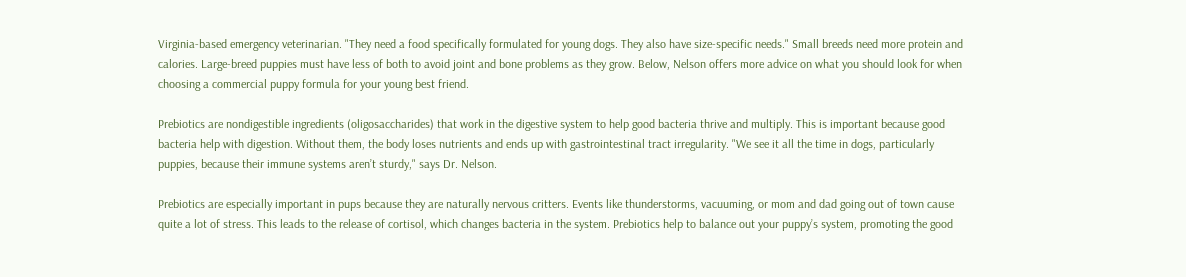Virginia-based emergency veterinarian. "They need a food specifically formulated for young dogs. They also have size-specific needs." Small breeds need more protein and calories. Large-breed puppies must have less of both to avoid joint and bone problems as they grow. Below, Nelson offers more advice on what you should look for when choosing a commercial puppy formula for your young best friend.

Prebiotics are nondigestible ingredients (oligosaccharides) that work in the digestive system to help good bacteria thrive and multiply. This is important because good bacteria help with digestion. Without them, the body loses nutrients and ends up with gastrointestinal tract irregularity. "We see it all the time in dogs, particularly puppies, because their immune systems aren’t sturdy," says Dr. Nelson.

Prebiotics are especially important in pups because they are naturally nervous critters. Events like thunderstorms, vacuuming, or mom and dad going out of town cause quite a lot of stress. This leads to the release of cortisol, which changes bacteria in the system. Prebiotics help to balance out your puppy’s system, promoting the good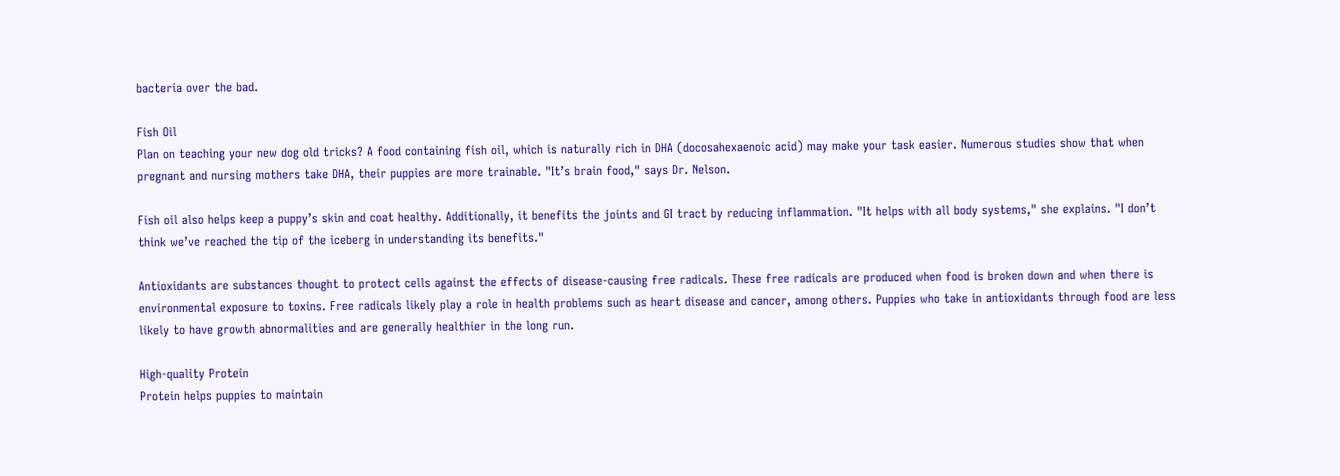bacteria over the bad.

Fish Oil
Plan on teaching your new dog old tricks? A food containing fish oil, which is naturally rich in DHA (docosahexaenoic acid) may make your task easier. Numerous studies show that when pregnant and nursing mothers take DHA, their puppies are more trainable. "It’s brain food," says Dr. Nelson.

Fish oil also helps keep a puppy’s skin and coat healthy. Additionally, it benefits the joints and GI tract by reducing inflammation. "It helps with all body systems," she explains. "I don’t think we’ve reached the tip of the iceberg in understanding its benefits."

Antioxidants are substances thought to protect cells against the effects of disease-causing free radicals. These free radicals are produced when food is broken down and when there is environmental exposure to toxins. Free radicals likely play a role in health problems such as heart disease and cancer, among others. Puppies who take in antioxidants through food are less likely to have growth abnormalities and are generally healthier in the long run.

High-quality Protein
Protein helps puppies to maintain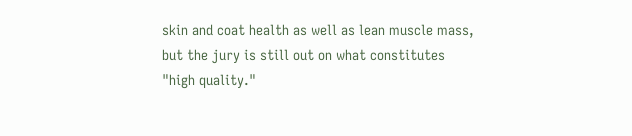skin and coat health as well as lean muscle mass, but the jury is still out on what constitutes "high quality."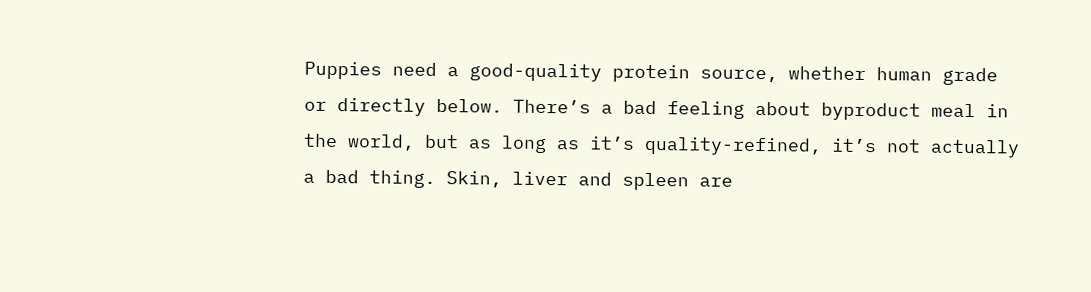Puppies need a good-quality protein source, whether human grade or directly below. There’s a bad feeling about byproduct meal in the world, but as long as it’s quality-refined, it’s not actually a bad thing. Skin, liver and spleen are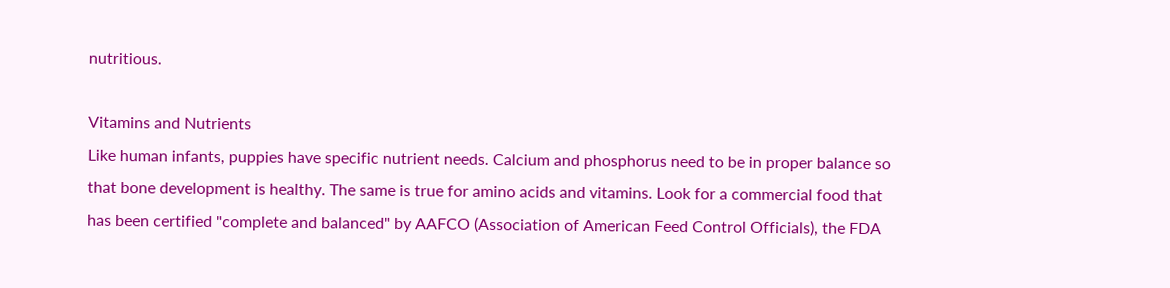nutritious.

Vitamins and Nutrients
Like human infants, puppies have specific nutrient needs. Calcium and phosphorus need to be in proper balance so that bone development is healthy. The same is true for amino acids and vitamins. Look for a commercial food that has been certified "complete and balanced" by AAFCO (Association of American Feed Control Officials), the FDA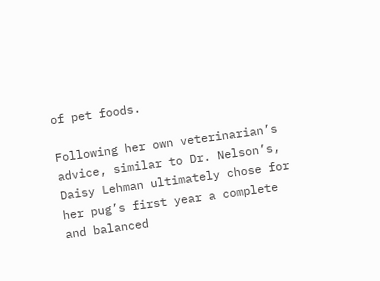of pet foods.

Following her own veterinarian’s advice, similar to Dr. Nelson’s, Daisy Lehman ultimately chose for her pug’s first year a complete and balanced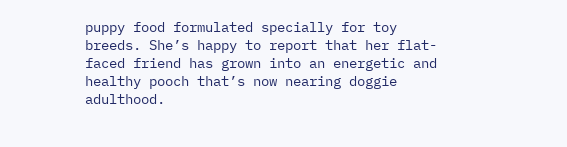puppy food formulated specially for toy breeds. She’s happy to report that her flat-faced friend has grown into an energetic and healthy pooch that’s now nearing doggie adulthood.